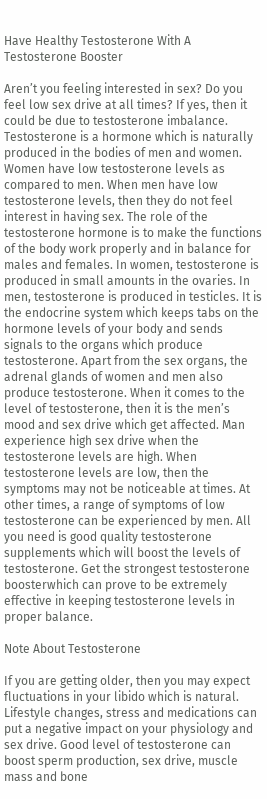Have Healthy Testosterone With A Testosterone Booster

Aren’t you feeling interested in sex? Do you feel low sex drive at all times? If yes, then it could be due to testosterone imbalance. Testosterone is a hormone which is naturally produced in the bodies of men and women. Women have low testosterone levels as compared to men. When men have low testosterone levels, then they do not feel interest in having sex. The role of the testosterone hormone is to make the functions of the body work properly and in balance for males and females. In women, testosterone is produced in small amounts in the ovaries. In men, testosterone is produced in testicles. It is the endocrine system which keeps tabs on the hormone levels of your body and sends signals to the organs which produce testosterone. Apart from the sex organs, the adrenal glands of women and men also produce testosterone. When it comes to the level of testosterone, then it is the men’s mood and sex drive which get affected. Man experience high sex drive when the testosterone levels are high. When testosterone levels are low, then the symptoms may not be noticeable at times. At other times, a range of symptoms of low testosterone can be experienced by men. All you need is good quality testosterone supplements which will boost the levels of testosterone. Get the strongest testosterone boosterwhich can prove to be extremely effective in keeping testosterone levels in proper balance.

Note About Testosterone

If you are getting older, then you may expect fluctuations in your libido which is natural. Lifestyle changes, stress and medications can put a negative impact on your physiology and sex drive. Good level of testosterone can boost sperm production, sex drive, muscle mass and bone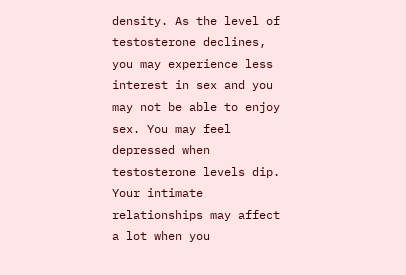density. As the level of testosterone declines, you may experience less interest in sex and you may not be able to enjoy sex. You may feel depressed when testosterone levels dip. Your intimate relationships may affect a lot when you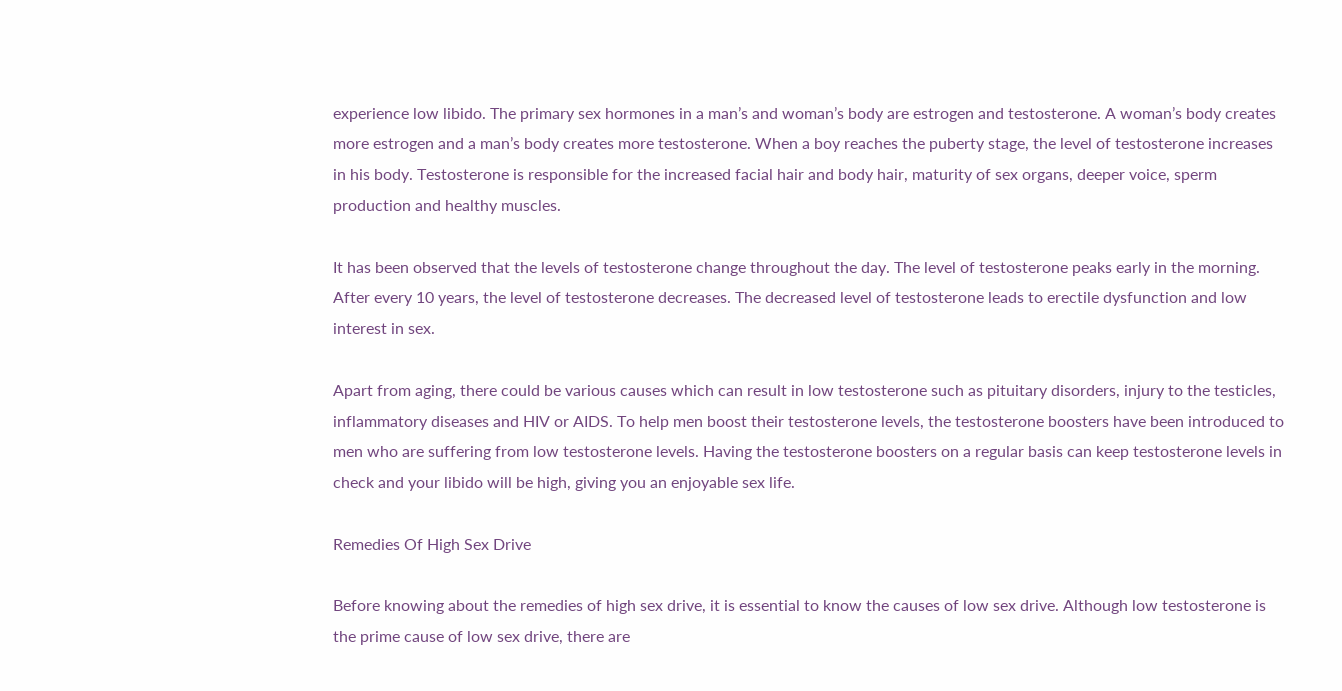experience low libido. The primary sex hormones in a man’s and woman’s body are estrogen and testosterone. A woman’s body creates more estrogen and a man’s body creates more testosterone. When a boy reaches the puberty stage, the level of testosterone increases in his body. Testosterone is responsible for the increased facial hair and body hair, maturity of sex organs, deeper voice, sperm production and healthy muscles.

It has been observed that the levels of testosterone change throughout the day. The level of testosterone peaks early in the morning. After every 10 years, the level of testosterone decreases. The decreased level of testosterone leads to erectile dysfunction and low interest in sex.

Apart from aging, there could be various causes which can result in low testosterone such as pituitary disorders, injury to the testicles, inflammatory diseases and HIV or AIDS. To help men boost their testosterone levels, the testosterone boosters have been introduced to men who are suffering from low testosterone levels. Having the testosterone boosters on a regular basis can keep testosterone levels in check and your libido will be high, giving you an enjoyable sex life.

Remedies Of High Sex Drive

Before knowing about the remedies of high sex drive, it is essential to know the causes of low sex drive. Although low testosterone is the prime cause of low sex drive, there are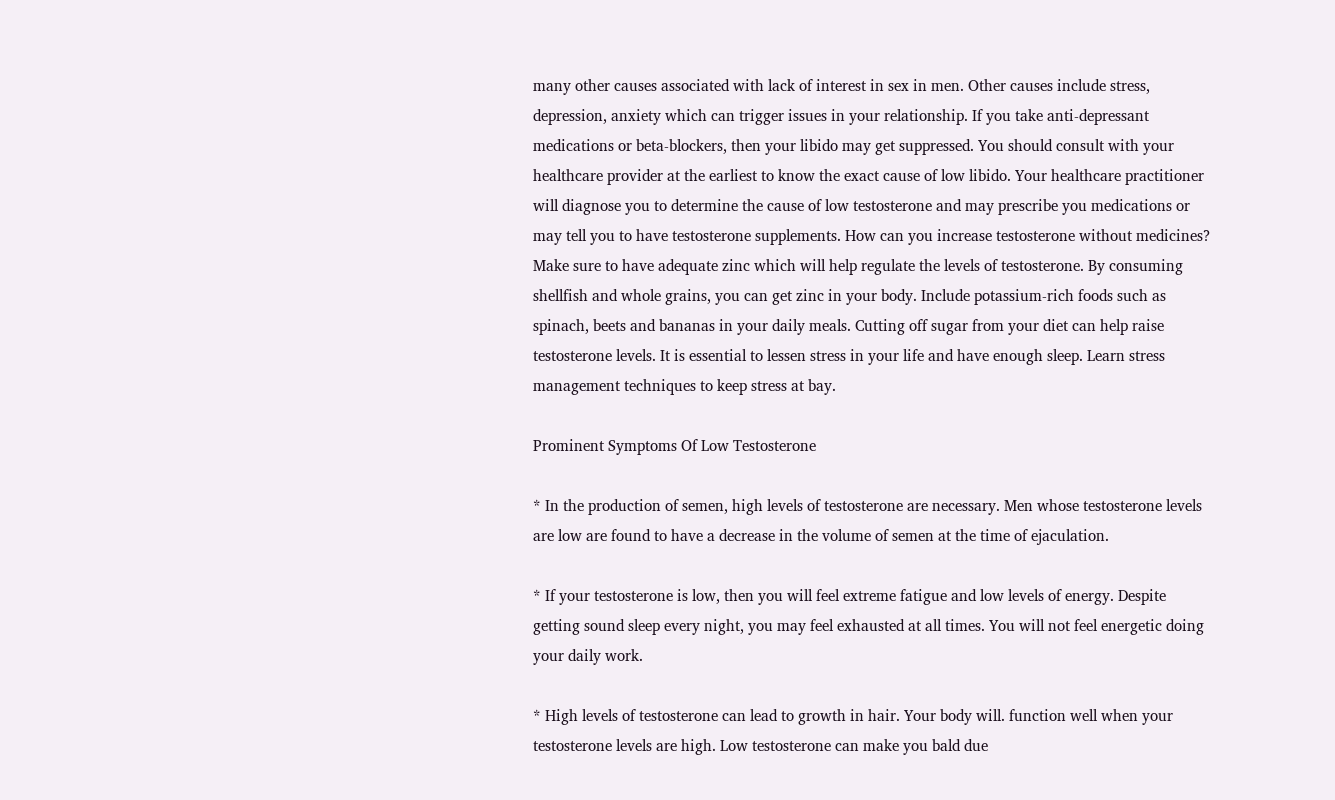many other causes associated with lack of interest in sex in men. Other causes include stress, depression, anxiety which can trigger issues in your relationship. If you take anti-depressant medications or beta-blockers, then your libido may get suppressed. You should consult with your healthcare provider at the earliest to know the exact cause of low libido. Your healthcare practitioner will diagnose you to determine the cause of low testosterone and may prescribe you medications or may tell you to have testosterone supplements. How can you increase testosterone without medicines? Make sure to have adequate zinc which will help regulate the levels of testosterone. By consuming shellfish and whole grains, you can get zinc in your body. Include potassium-rich foods such as spinach, beets and bananas in your daily meals. Cutting off sugar from your diet can help raise testosterone levels. It is essential to lessen stress in your life and have enough sleep. Learn stress management techniques to keep stress at bay.

Prominent Symptoms Of Low Testosterone

* In the production of semen, high levels of testosterone are necessary. Men whose testosterone levels are low are found to have a decrease in the volume of semen at the time of ejaculation.

* If your testosterone is low, then you will feel extreme fatigue and low levels of energy. Despite getting sound sleep every night, you may feel exhausted at all times. You will not feel energetic doing your daily work.

* High levels of testosterone can lead to growth in hair. Your body will. function well when your testosterone levels are high. Low testosterone can make you bald due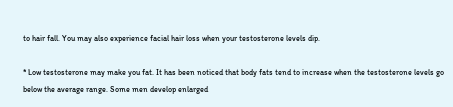to hair fall. You may also experience facial hair loss when your testosterone levels dip.

* Low testosterone may make you fat. It has been noticed that body fats tend to increase when the testosterone levels go below the average range. Some men develop enlarged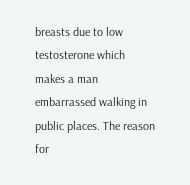breasts due to low testosterone which makes a man embarrassed walking in public places. The reason for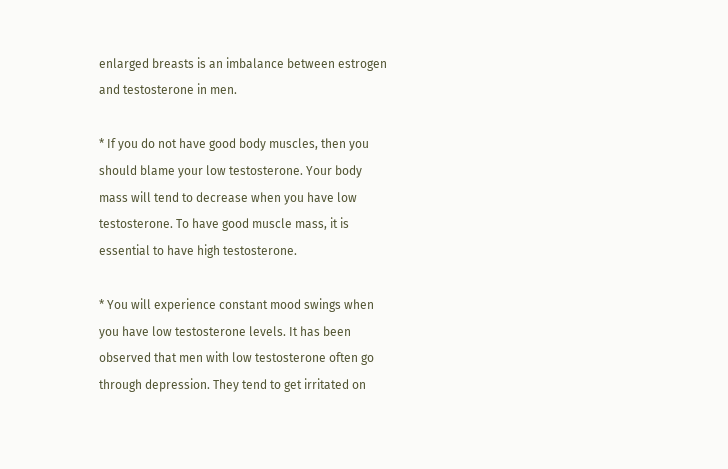enlarged breasts is an imbalance between estrogen and testosterone in men.

* If you do not have good body muscles, then you should blame your low testosterone. Your body mass will tend to decrease when you have low testosterone. To have good muscle mass, it is essential to have high testosterone.

* You will experience constant mood swings when you have low testosterone levels. It has been observed that men with low testosterone often go through depression. They tend to get irritated on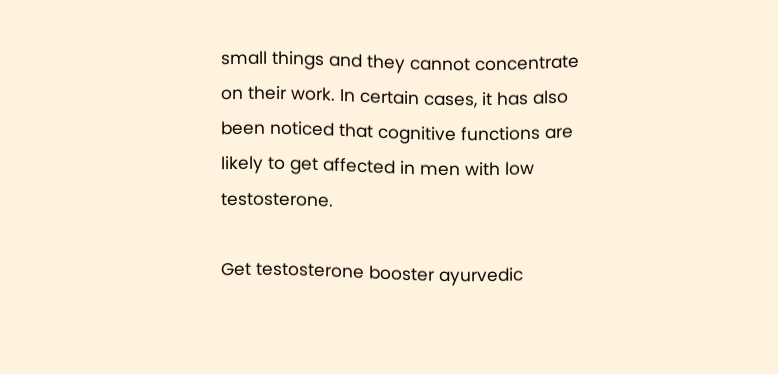small things and they cannot concentrate on their work. In certain cases, it has also been noticed that cognitive functions are likely to get affected in men with low testosterone.

Get testosterone booster ayurvedic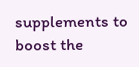supplements to boost the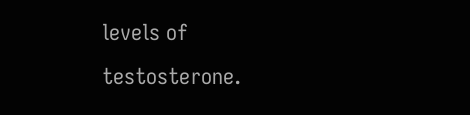levels of testosterone.